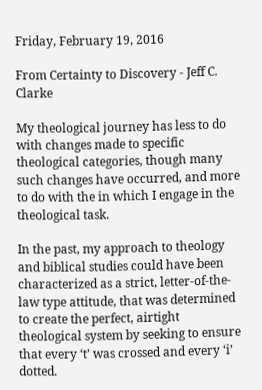Friday, February 19, 2016

From Certainty to Discovery - Jeff C. Clarke

My theological journey has less to do with changes made to specific theological categories, though many such changes have occurred, and more to do with the in which I engage in the theological task.

In the past, my approach to theology and biblical studies could have been characterized as a strict, letter-of-the-law type attitude, that was determined to create the perfect, airtight theological system by seeking to ensure that every ‘t’ was crossed and every ‘i’ dotted.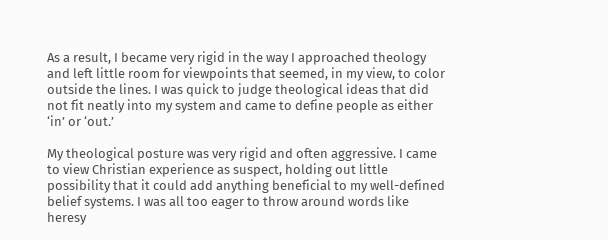As a result, I became very rigid in the way I approached theology and left little room for viewpoints that seemed, in my view, to color outside the lines. I was quick to judge theological ideas that did not fit neatly into my system and came to define people as either ‘in’ or ‘out.’

My theological posture was very rigid and often aggressive. I came to view Christian experience as suspect, holding out little possibility that it could add anything beneficial to my well-defined belief systems. I was all too eager to throw around words like heresy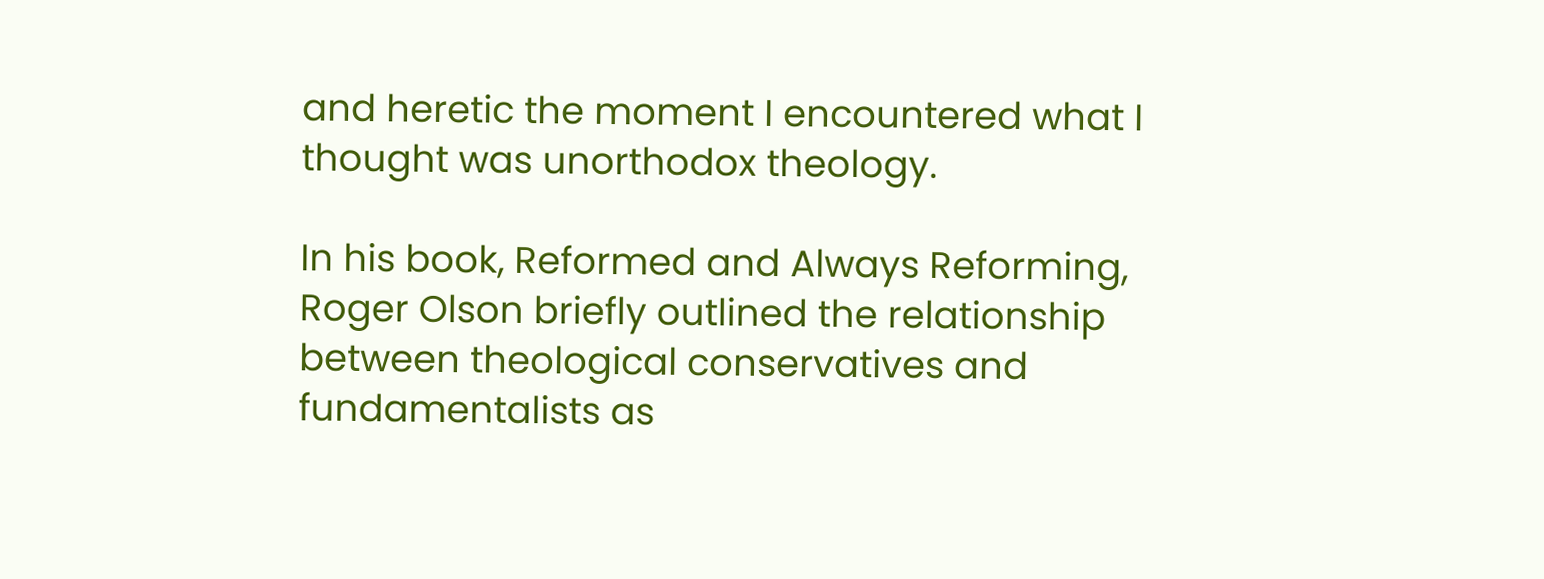and heretic the moment I encountered what I thought was unorthodox theology.

In his book, Reformed and Always Reforming, Roger Olson briefly outlined the relationship between theological conservatives and fundamentalists as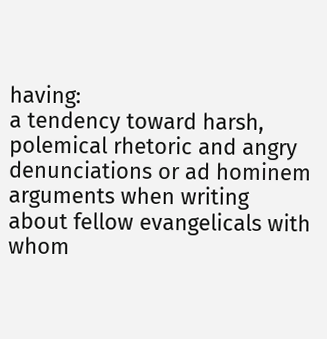having:
a tendency toward harsh, polemical rhetoric and angry denunciations or ad hominem arguments when writing about fellow evangelicals with whom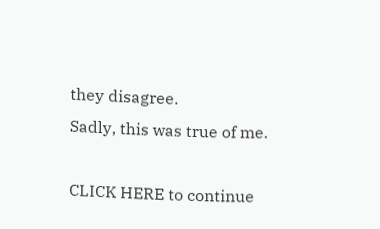they disagree.
Sadly, this was true of me.

CLICK HERE to continue